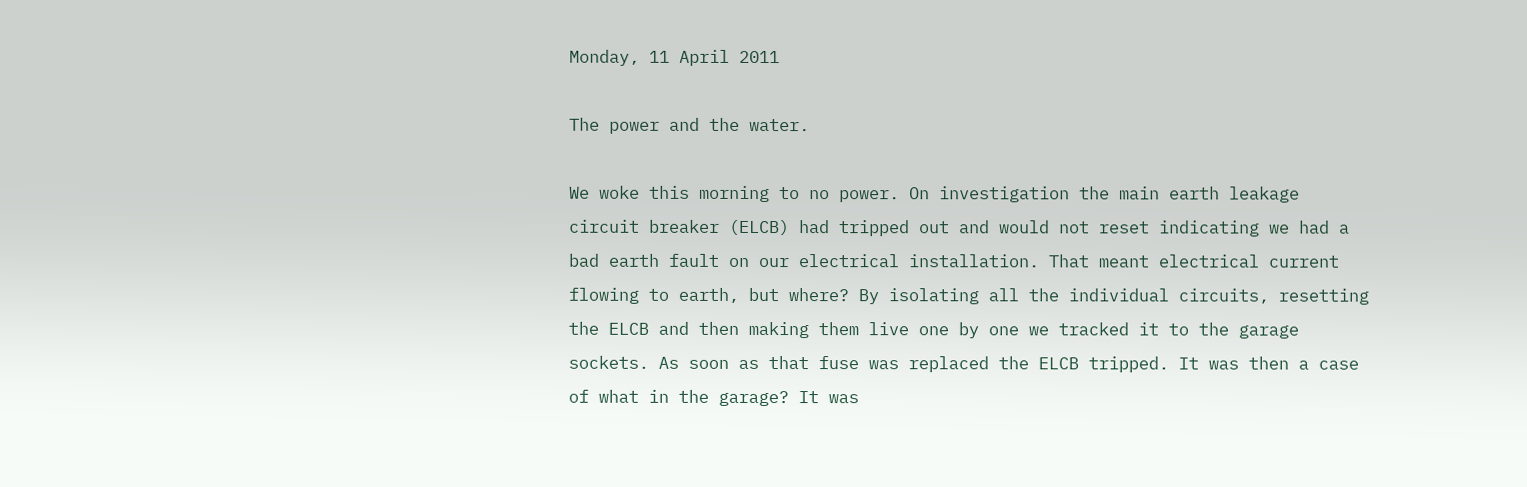Monday, 11 April 2011

The power and the water.

We woke this morning to no power. On investigation the main earth leakage circuit breaker (ELCB) had tripped out and would not reset indicating we had a bad earth fault on our electrical installation. That meant electrical current flowing to earth, but where? By isolating all the individual circuits, resetting the ELCB and then making them live one by one we tracked it to the garage sockets. As soon as that fuse was replaced the ELCB tripped. It was then a case of what in the garage? It was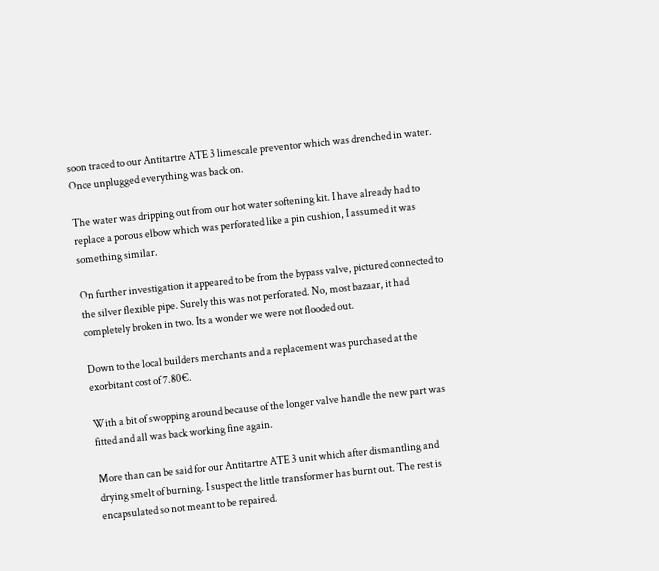soon traced to our Antitartre ATE 3 limescale preventor which was drenched in water. Once unplugged everything was back on.

The water was dripping out from our hot water softening kit. I have already had to replace a porous elbow which was perforated like a pin cushion, I assumed it was something similar.

On further investigation it appeared to be from the bypass valve, pictured connected to the silver flexible pipe. Surely this was not perforated. No, most bazaar, it had completely broken in two. Its a wonder we were not flooded out.

Down to the local builders merchants and a replacement was purchased at the exorbitant cost of 7.80€.

With a bit of swopping around because of the longer valve handle the new part was fitted and all was back working fine again.

More than can be said for our Antitartre ATE 3 unit which after dismantling and drying smelt of burning. I suspect the little transformer has burnt out. The rest is encapsulated so not meant to be repaired.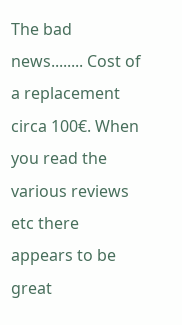The bad news........ Cost of a replacement circa 100€. When you read the various reviews etc there appears to be great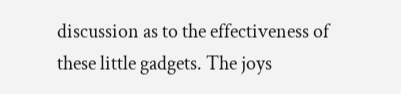discussion as to the effectiveness of these little gadgets. The joys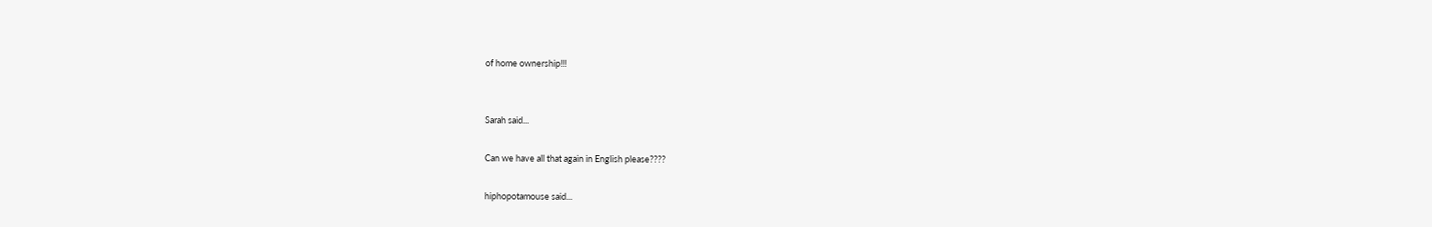of home ownership!!!


Sarah said...

Can we have all that again in English please????

hiphopotamouse said...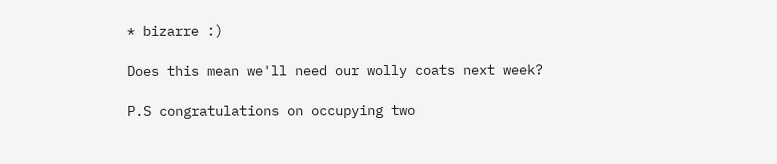* bizarre :)

Does this mean we'll need our wolly coats next week?

P.S congratulations on occupying two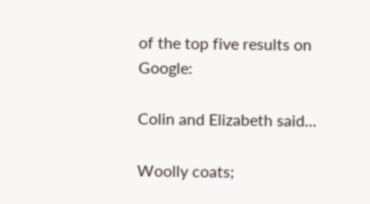of the top five results on Google:

Colin and Elizabeth said...

Woolly coats;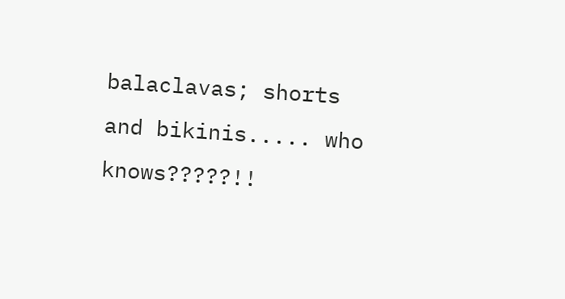balaclavas; shorts and bikinis..... who knows?????!!